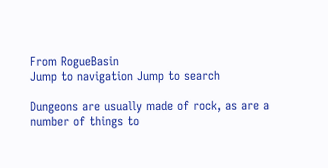From RogueBasin
Jump to navigation Jump to search

Dungeons are usually made of rock, as are a number of things to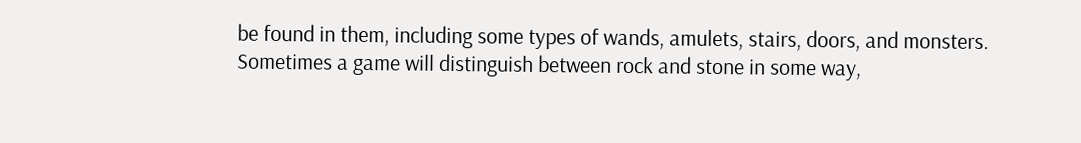be found in them, including some types of wands, amulets, stairs, doors, and monsters. Sometimes a game will distinguish between rock and stone in some way,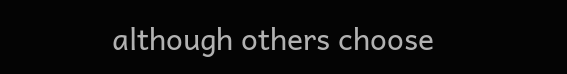although others choose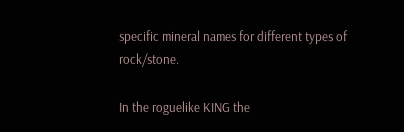specific mineral names for different types of rock/stone.

In the roguelike KING the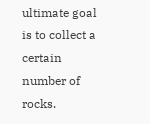ultimate goal is to collect a certain number of rocks.